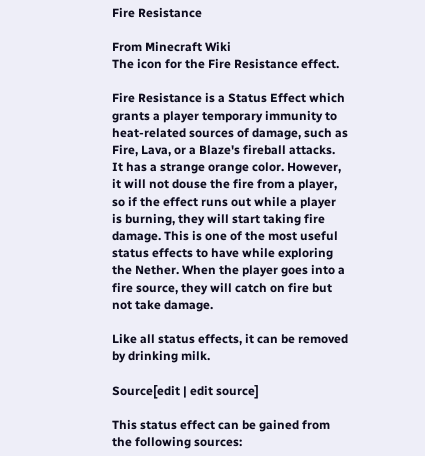Fire Resistance

From Minecraft Wiki
The icon for the Fire Resistance effect.

Fire Resistance is a Status Effect which grants a player temporary immunity to heat-related sources of damage, such as Fire, Lava, or a Blaze's fireball attacks. It has a strange orange color. However, it will not douse the fire from a player, so if the effect runs out while a player is burning, they will start taking fire damage. This is one of the most useful status effects to have while exploring the Nether. When the player goes into a fire source, they will catch on fire but not take damage.

Like all status effects, it can be removed by drinking milk.

Source[edit | edit source]

This status effect can be gained from the following sources: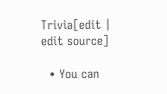Trivia[edit | edit source]

  • You can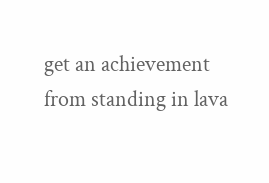get an achievement from standing in lava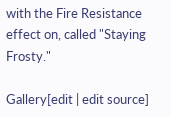with the Fire Resistance effect on, called "Staying Frosty."

Gallery[edit | edit source]